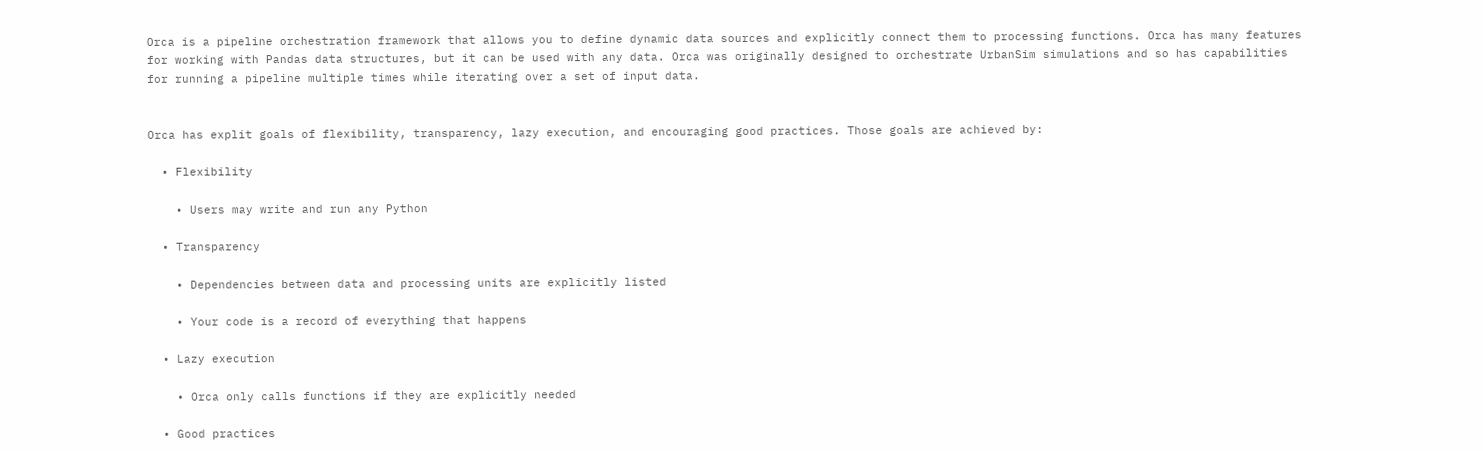Orca is a pipeline orchestration framework that allows you to define dynamic data sources and explicitly connect them to processing functions. Orca has many features for working with Pandas data structures, but it can be used with any data. Orca was originally designed to orchestrate UrbanSim simulations and so has capabilities for running a pipeline multiple times while iterating over a set of input data.


Orca has explit goals of flexibility, transparency, lazy execution, and encouraging good practices. Those goals are achieved by:

  • Flexibility

    • Users may write and run any Python

  • Transparency

    • Dependencies between data and processing units are explicitly listed

    • Your code is a record of everything that happens

  • Lazy execution

    • Orca only calls functions if they are explicitly needed

  • Good practices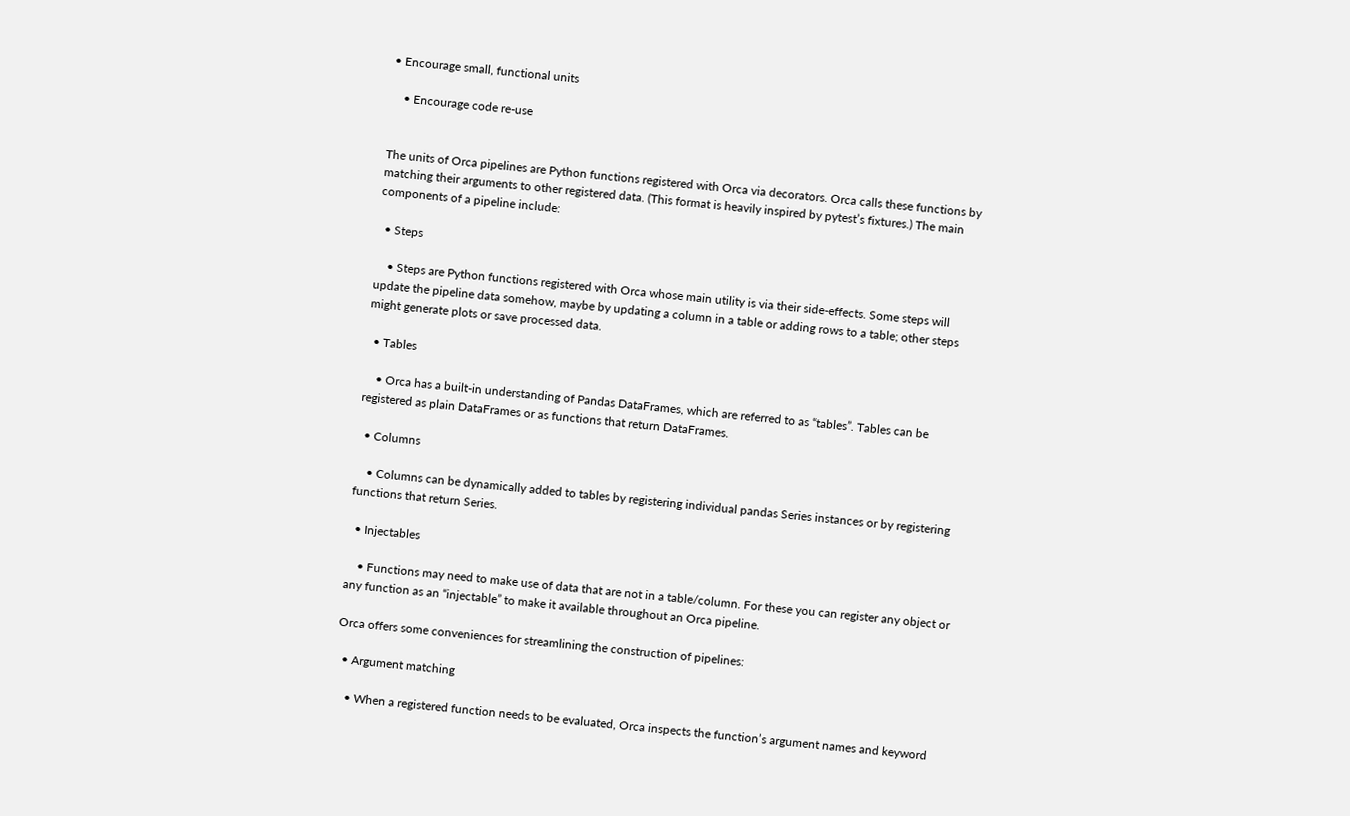• Encourage small, functional units

    • Encourage code re-use


The units of Orca pipelines are Python functions registered with Orca via decorators. Orca calls these functions by matching their arguments to other registered data. (This format is heavily inspired by pytest’s fixtures.) The main components of a pipeline include:

  • Steps

    • Steps are Python functions registered with Orca whose main utility is via their side-effects. Some steps will update the pipeline data somehow, maybe by updating a column in a table or adding rows to a table; other steps might generate plots or save processed data.

  • Tables

    • Orca has a built-in understanding of Pandas DataFrames, which are referred to as “tables”. Tables can be registered as plain DataFrames or as functions that return DataFrames.

  • Columns

    • Columns can be dynamically added to tables by registering individual pandas Series instances or by registering functions that return Series.

  • Injectables

    • Functions may need to make use of data that are not in a table/column. For these you can register any object or any function as an “injectable” to make it available throughout an Orca pipeline.

Orca offers some conveniences for streamlining the construction of pipelines:

  • Argument matching

    • When a registered function needs to be evaluated, Orca inspects the function’s argument names and keyword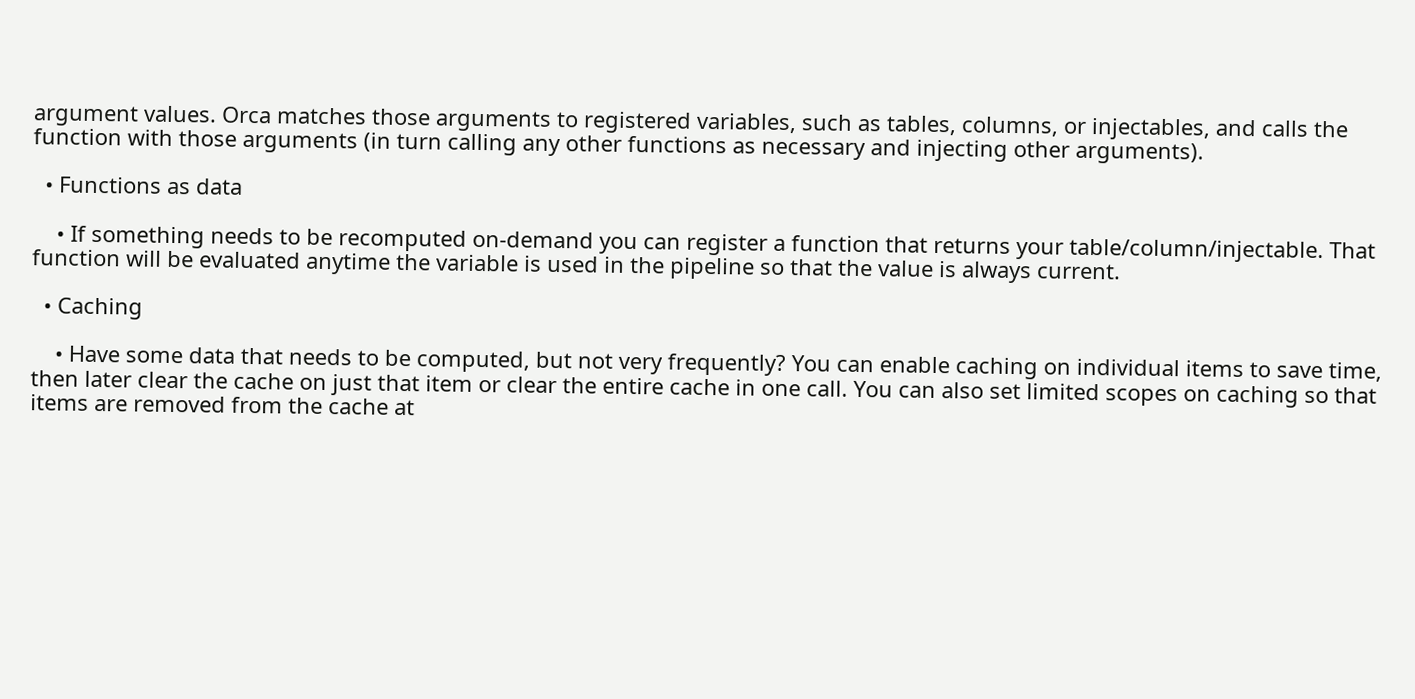argument values. Orca matches those arguments to registered variables, such as tables, columns, or injectables, and calls the function with those arguments (in turn calling any other functions as necessary and injecting other arguments).

  • Functions as data

    • If something needs to be recomputed on-demand you can register a function that returns your table/column/injectable. That function will be evaluated anytime the variable is used in the pipeline so that the value is always current.

  • Caching

    • Have some data that needs to be computed, but not very frequently? You can enable caching on individual items to save time, then later clear the cache on just that item or clear the entire cache in one call. You can also set limited scopes on caching so that items are removed from the cache at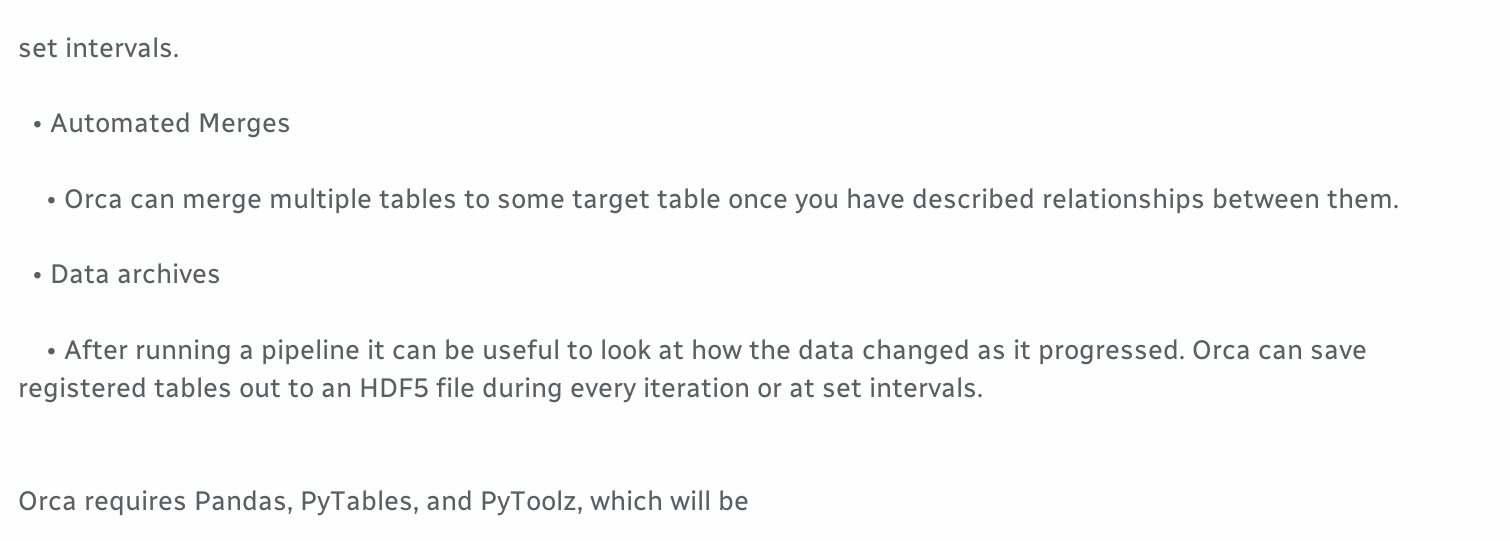set intervals.

  • Automated Merges

    • Orca can merge multiple tables to some target table once you have described relationships between them.

  • Data archives

    • After running a pipeline it can be useful to look at how the data changed as it progressed. Orca can save registered tables out to an HDF5 file during every iteration or at set intervals.


Orca requires Pandas, PyTables, and PyToolz, which will be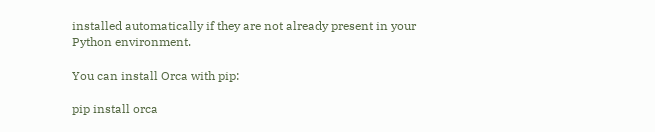installed automatically if they are not already present in your Python environment.

You can install Orca with pip:

pip install orca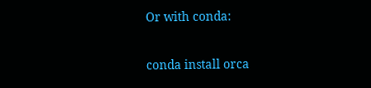Or with conda:

conda install orca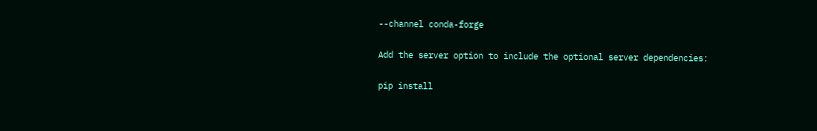--channel conda-forge

Add the server option to include the optional server dependencies:

pip install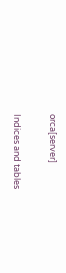orca[server]

Indices and tables